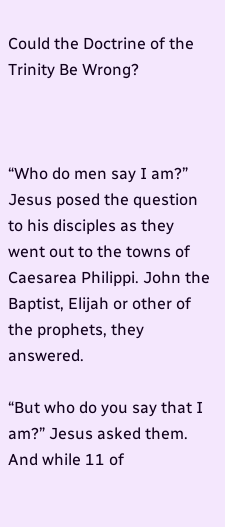Could the Doctrine of the Trinity Be Wrong?



“Who do men say I am?” Jesus posed the question to his disciples as they went out to the towns of Caesarea Philippi. John the Baptist, Elijah or other of the prophets, they answered.

“But who do you say that I am?” Jesus asked them. And while 11 of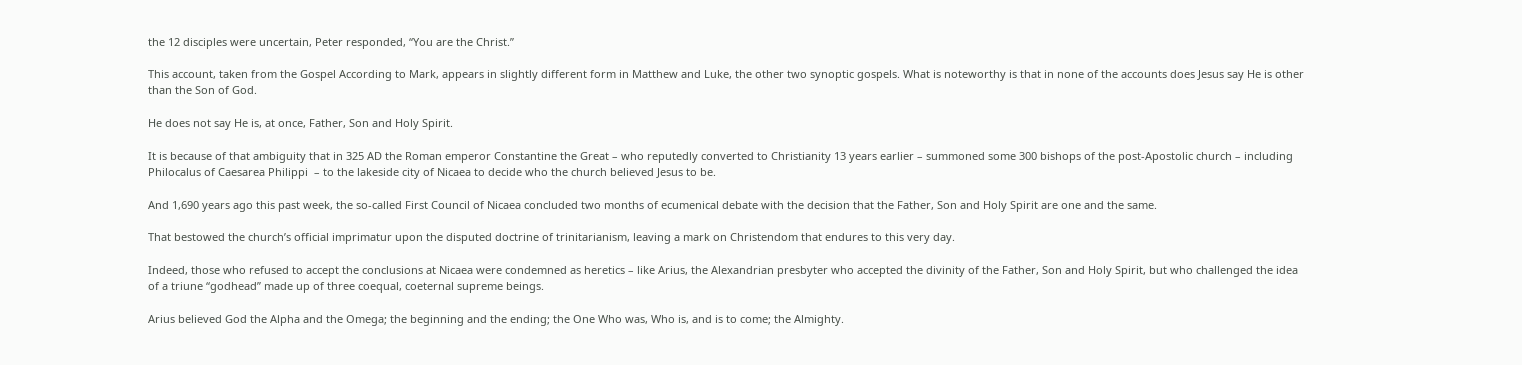the 12 disciples were uncertain, Peter responded, “You are the Christ.”

This account, taken from the Gospel According to Mark, appears in slightly different form in Matthew and Luke, the other two synoptic gospels. What is noteworthy is that in none of the accounts does Jesus say He is other than the Son of God.

He does not say He is, at once, Father, Son and Holy Spirit.

It is because of that ambiguity that in 325 AD the Roman emperor Constantine the Great – who reputedly converted to Christianity 13 years earlier – summoned some 300 bishops of the post-Apostolic church – including Philocalus of Caesarea Philippi  – to the lakeside city of Nicaea to decide who the church believed Jesus to be.

And 1,690 years ago this past week, the so-called First Council of Nicaea concluded two months of ecumenical debate with the decision that the Father, Son and Holy Spirit are one and the same.

That bestowed the church’s official imprimatur upon the disputed doctrine of trinitarianism, leaving a mark on Christendom that endures to this very day.

Indeed, those who refused to accept the conclusions at Nicaea were condemned as heretics – like Arius, the Alexandrian presbyter who accepted the divinity of the Father, Son and Holy Spirit, but who challenged the idea of a triune “godhead” made up of three coequal, coeternal supreme beings.

Arius believed God the Alpha and the Omega; the beginning and the ending; the One Who was, Who is, and is to come; the Almighty.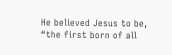He believed Jesus to be, “the first born of all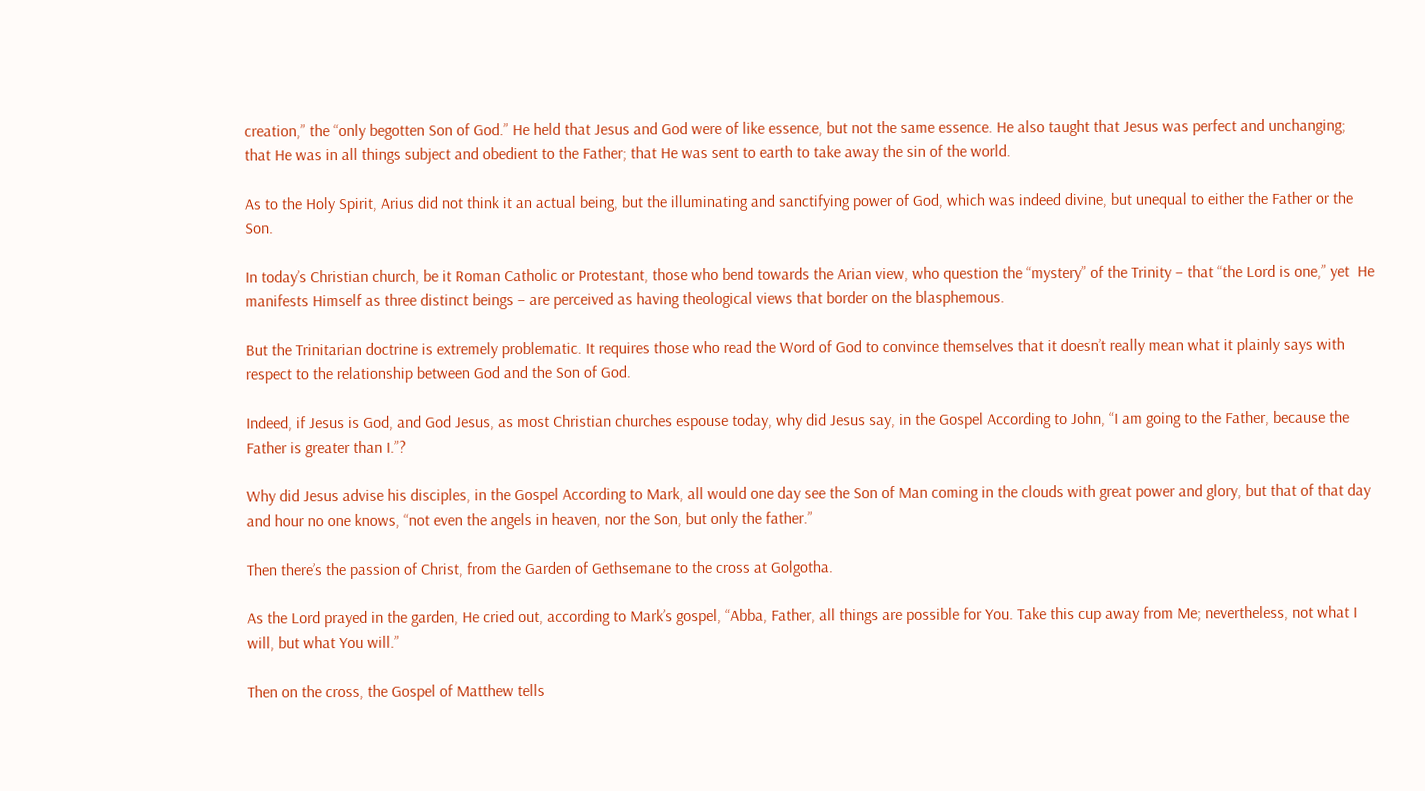creation,” the “only begotten Son of God.” He held that Jesus and God were of like essence, but not the same essence. He also taught that Jesus was perfect and unchanging; that He was in all things subject and obedient to the Father; that He was sent to earth to take away the sin of the world.

As to the Holy Spirit, Arius did not think it an actual being, but the illuminating and sanctifying power of God, which was indeed divine, but unequal to either the Father or the Son.

In today’s Christian church, be it Roman Catholic or Protestant, those who bend towards the Arian view, who question the “mystery” of the Trinity – that “the Lord is one,” yet  He manifests Himself as three distinct beings – are perceived as having theological views that border on the blasphemous.

But the Trinitarian doctrine is extremely problematic. It requires those who read the Word of God to convince themselves that it doesn’t really mean what it plainly says with respect to the relationship between God and the Son of God.

Indeed, if Jesus is God, and God Jesus, as most Christian churches espouse today, why did Jesus say, in the Gospel According to John, “I am going to the Father, because the Father is greater than I.”?

Why did Jesus advise his disciples, in the Gospel According to Mark, all would one day see the Son of Man coming in the clouds with great power and glory, but that of that day and hour no one knows, “not even the angels in heaven, nor the Son, but only the father.”

Then there’s the passion of Christ, from the Garden of Gethsemane to the cross at Golgotha.

As the Lord prayed in the garden, He cried out, according to Mark’s gospel, “Abba, Father, all things are possible for You. Take this cup away from Me; nevertheless, not what I will, but what You will.”

Then on the cross, the Gospel of Matthew tells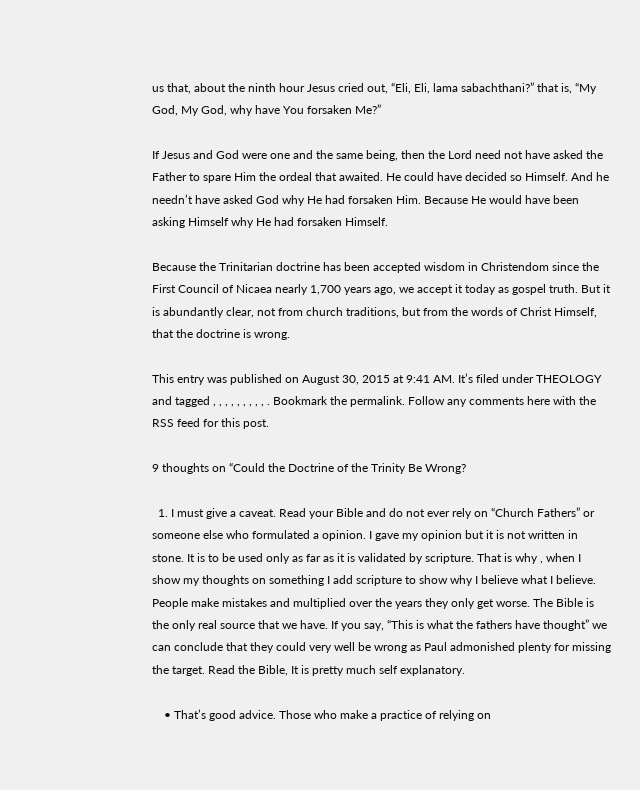us that, about the ninth hour Jesus cried out, “Eli, Eli, lama sabachthani?” that is, “My God, My God, why have You forsaken Me?”

If Jesus and God were one and the same being, then the Lord need not have asked the Father to spare Him the ordeal that awaited. He could have decided so Himself. And he needn’t have asked God why He had forsaken Him. Because He would have been asking Himself why He had forsaken Himself.

Because the Trinitarian doctrine has been accepted wisdom in Christendom since the First Council of Nicaea nearly 1,700 years ago, we accept it today as gospel truth. But it is abundantly clear, not from church traditions, but from the words of Christ Himself, that the doctrine is wrong.

This entry was published on August 30, 2015 at 9:41 AM. It’s filed under THEOLOGY and tagged , , , , , , , , , . Bookmark the permalink. Follow any comments here with the RSS feed for this post.

9 thoughts on “Could the Doctrine of the Trinity Be Wrong?

  1. I must give a caveat. Read your Bible and do not ever rely on “Church Fathers” or someone else who formulated a opinion. I gave my opinion but it is not written in stone. It is to be used only as far as it is validated by scripture. That is why , when I show my thoughts on something I add scripture to show why I believe what I believe. People make mistakes and multiplied over the years they only get worse. The Bible is the only real source that we have. If you say, “This is what the fathers have thought” we can conclude that they could very well be wrong as Paul admonished plenty for missing the target. Read the Bible, It is pretty much self explanatory.

    • That’s good advice. Those who make a practice of relying on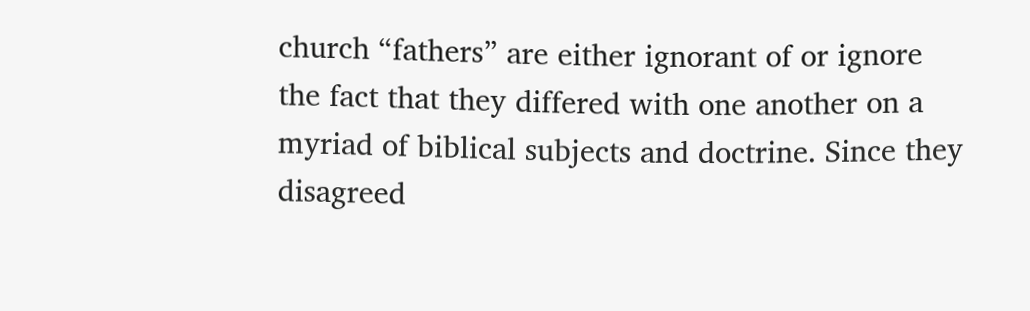church “fathers” are either ignorant of or ignore the fact that they differed with one another on a myriad of biblical subjects and doctrine. Since they disagreed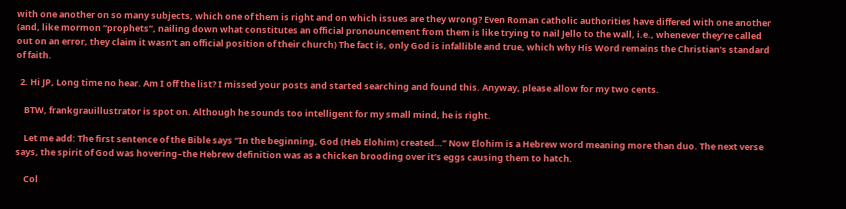with one another on so many subjects, which one of them is right and on which issues are they wrong? Even Roman catholic authorities have differed with one another (and, like mormon “prophets”, nailing down what constitutes an official pronouncement from them is like trying to nail Jello to the wall, i.e., whenever they’re called out on an error, they claim it wasn’t an official position of their church) The fact is, only God is infallible and true, which why His Word remains the Christian’s standard of faith.

  2. Hi JP, Long time no hear. Am I off the list? I missed your posts and started searching and found this. Anyway, please allow for my two cents.

    BTW, frankgrauillustrator is spot on. Although he sounds too intelligent for my small mind, he is right.

    Let me add: The first sentence of the Bible says “In the beginning, God (Heb Elohim) created…” Now Elohim is a Hebrew word meaning more than duo. The next verse says, the spirit of God was hovering–the Hebrew definition was as a chicken brooding over it’s eggs causing them to hatch.

    Col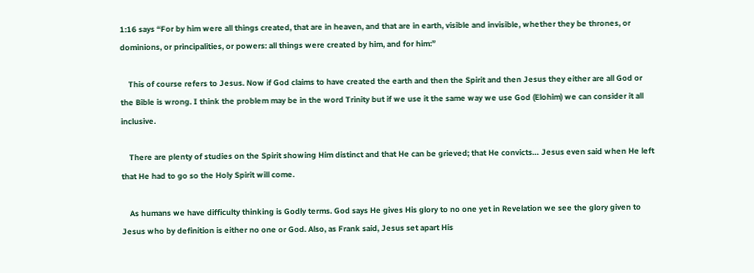1:16 says “For by him were all things created, that are in heaven, and that are in earth, visible and invisible, whether they be thrones, or dominions, or principalities, or powers: all things were created by him, and for him:”

    This of course refers to Jesus. Now if God claims to have created the earth and then the Spirit and then Jesus they either are all God or the Bible is wrong. I think the problem may be in the word Trinity but if we use it the same way we use God (Elohim) we can consider it all inclusive.

    There are plenty of studies on the Spirit showing Him distinct and that He can be grieved; that He convicts… Jesus even said when He left that He had to go so the Holy Spirit will come.

    As humans we have difficulty thinking is Godly terms. God says He gives His glory to no one yet in Revelation we see the glory given to Jesus who by definition is either no one or God. Also, as Frank said, Jesus set apart His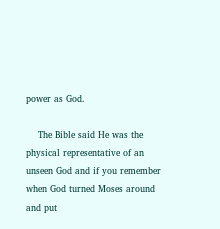power as God.

    The Bible said He was the physical representative of an unseen God and if you remember when God turned Moses around and put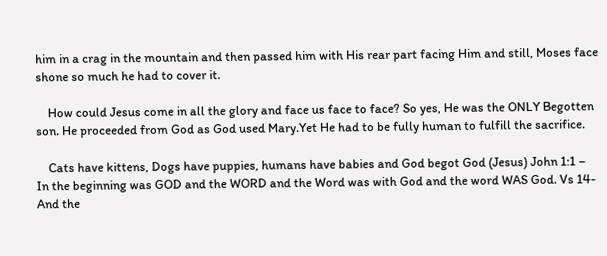him in a crag in the mountain and then passed him with His rear part facing Him and still, Moses face shone so much he had to cover it.

    How could Jesus come in all the glory and face us face to face? So yes, He was the ONLY Begotten son. He proceeded from God as God used Mary.Yet He had to be fully human to fulfill the sacrifice.

    Cats have kittens, Dogs have puppies, humans have babies and God begot God (Jesus) John 1:1 – In the beginning was GOD and the WORD and the Word was with God and the word WAS God. Vs 14-And the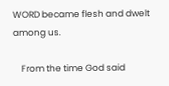WORD became flesh and dwelt among us.

    From the time God said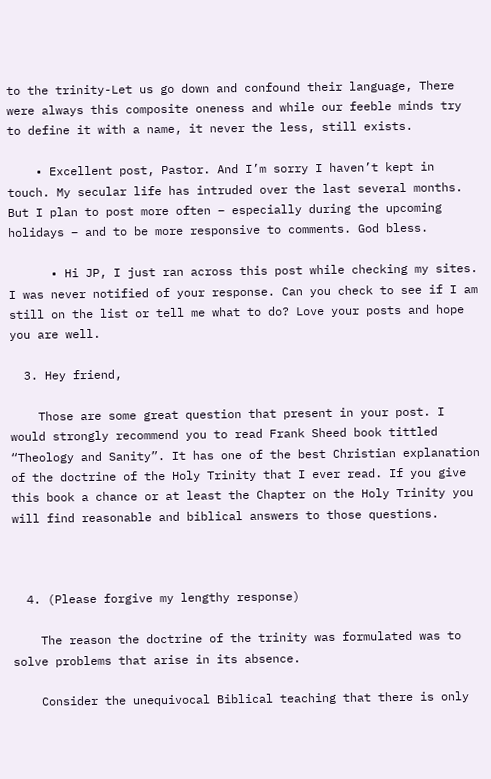to the trinity-Let us go down and confound their language, There were always this composite oneness and while our feeble minds try to define it with a name, it never the less, still exists.

    • Excellent post, Pastor. And I’m sorry I haven’t kept in touch. My secular life has intruded over the last several months. But I plan to post more often – especially during the upcoming holidays – and to be more responsive to comments. God bless.

      • Hi JP, I just ran across this post while checking my sites. I was never notified of your response. Can you check to see if I am still on the list or tell me what to do? Love your posts and hope you are well.

  3. Hey friend,

    Those are some great question that present in your post. I would strongly recommend you to read Frank Sheed book tittled “Theology and Sanity”. It has one of the best Christian explanation of the doctrine of the Holy Trinity that I ever read. If you give this book a chance or at least the Chapter on the Holy Trinity you will find reasonable and biblical answers to those questions.



  4. (Please forgive my lengthy response)

    The reason the doctrine of the trinity was formulated was to solve problems that arise in its absence.

    Consider the unequivocal Biblical teaching that there is only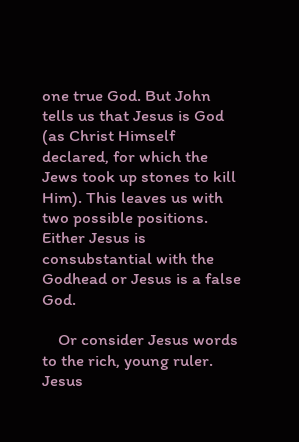one true God. But John tells us that Jesus is God (as Christ Himself declared, for which the Jews took up stones to kill Him). This leaves us with two possible positions. Either Jesus is consubstantial with the Godhead or Jesus is a false God.

    Or consider Jesus words to the rich, young ruler. Jesus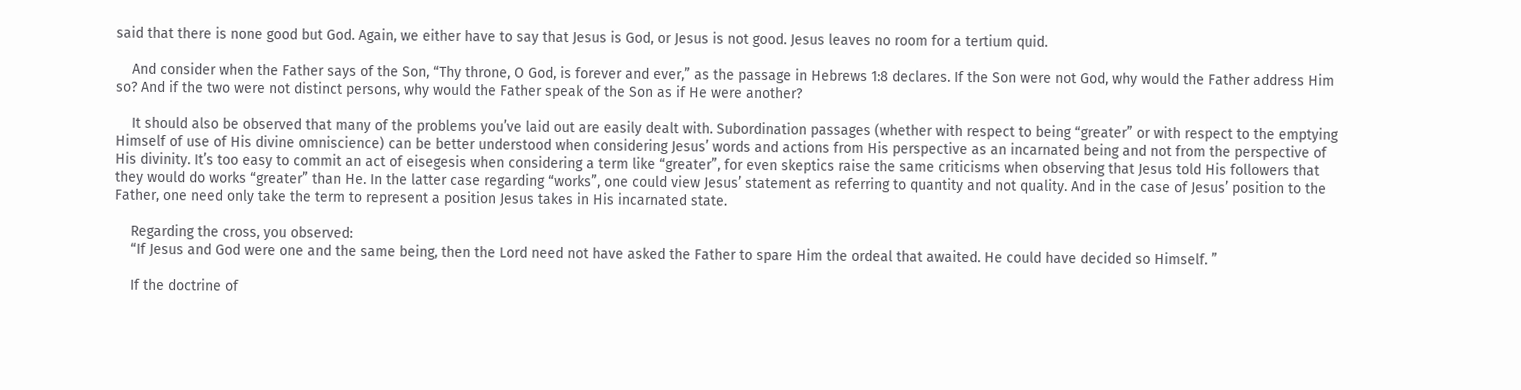said that there is none good but God. Again, we either have to say that Jesus is God, or Jesus is not good. Jesus leaves no room for a tertium quid.

    And consider when the Father says of the Son, “Thy throne, O God, is forever and ever,” as the passage in Hebrews 1:8 declares. If the Son were not God, why would the Father address Him so? And if the two were not distinct persons, why would the Father speak of the Son as if He were another?

    It should also be observed that many of the problems you’ve laid out are easily dealt with. Subordination passages (whether with respect to being “greater” or with respect to the emptying Himself of use of His divine omniscience) can be better understood when considering Jesus’ words and actions from His perspective as an incarnated being and not from the perspective of His divinity. It’s too easy to commit an act of eisegesis when considering a term like “greater”, for even skeptics raise the same criticisms when observing that Jesus told His followers that they would do works “greater” than He. In the latter case regarding “works”, one could view Jesus’ statement as referring to quantity and not quality. And in the case of Jesus’ position to the Father, one need only take the term to represent a position Jesus takes in His incarnated state.

    Regarding the cross, you observed:
    “If Jesus and God were one and the same being, then the Lord need not have asked the Father to spare Him the ordeal that awaited. He could have decided so Himself. ”

    If the doctrine of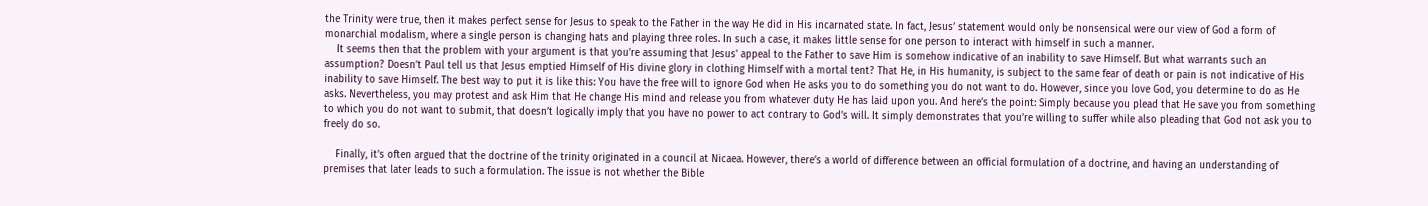the Trinity were true, then it makes perfect sense for Jesus to speak to the Father in the way He did in His incarnated state. In fact, Jesus’ statement would only be nonsensical were our view of God a form of monarchial modalism, where a single person is changing hats and playing three roles. In such a case, it makes little sense for one person to interact with himself in such a manner.
    It seems then that the problem with your argument is that you’re assuming that Jesus’ appeal to the Father to save Him is somehow indicative of an inability to save Himself. But what warrants such an assumption? Doesn’t Paul tell us that Jesus emptied Himself of His divine glory in clothing Himself with a mortal tent? That He, in His humanity, is subject to the same fear of death or pain is not indicative of His inability to save Himself. The best way to put it is like this: You have the free will to ignore God when He asks you to do something you do not want to do. However, since you love God, you determine to do as He asks. Nevertheless, you may protest and ask Him that He change His mind and release you from whatever duty He has laid upon you. And here’s the point: Simply because you plead that He save you from something to which you do not want to submit, that doesn’t logically imply that you have no power to act contrary to God’s will. It simply demonstrates that you’re willing to suffer while also pleading that God not ask you to freely do so.

    Finally, it’s often argued that the doctrine of the trinity originated in a council at Nicaea. However, there’s a world of difference between an official formulation of a doctrine, and having an understanding of premises that later leads to such a formulation. The issue is not whether the Bible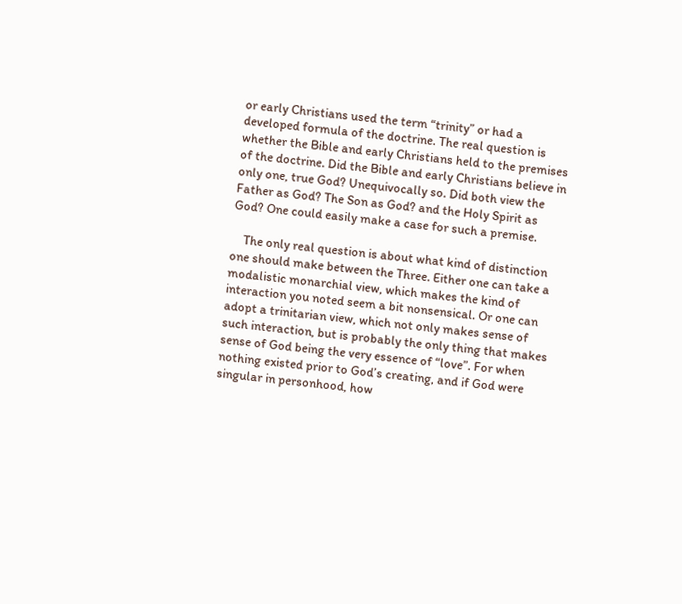or early Christians used the term “trinity” or had a developed formula of the doctrine. The real question is whether the Bible and early Christians held to the premises of the doctrine. Did the Bible and early Christians believe in only one, true God? Unequivocally so. Did both view the Father as God? The Son as God? and the Holy Spirit as God? One could easily make a case for such a premise.

    The only real question is about what kind of distinction one should make between the Three. Either one can take a modalistic monarchial view, which makes the kind of interaction you noted seem a bit nonsensical. Or one can adopt a trinitarian view, which not only makes sense of such interaction, but is probably the only thing that makes sense of God being the very essence of “love”. For when nothing existed prior to God’s creating, and if God were singular in personhood, how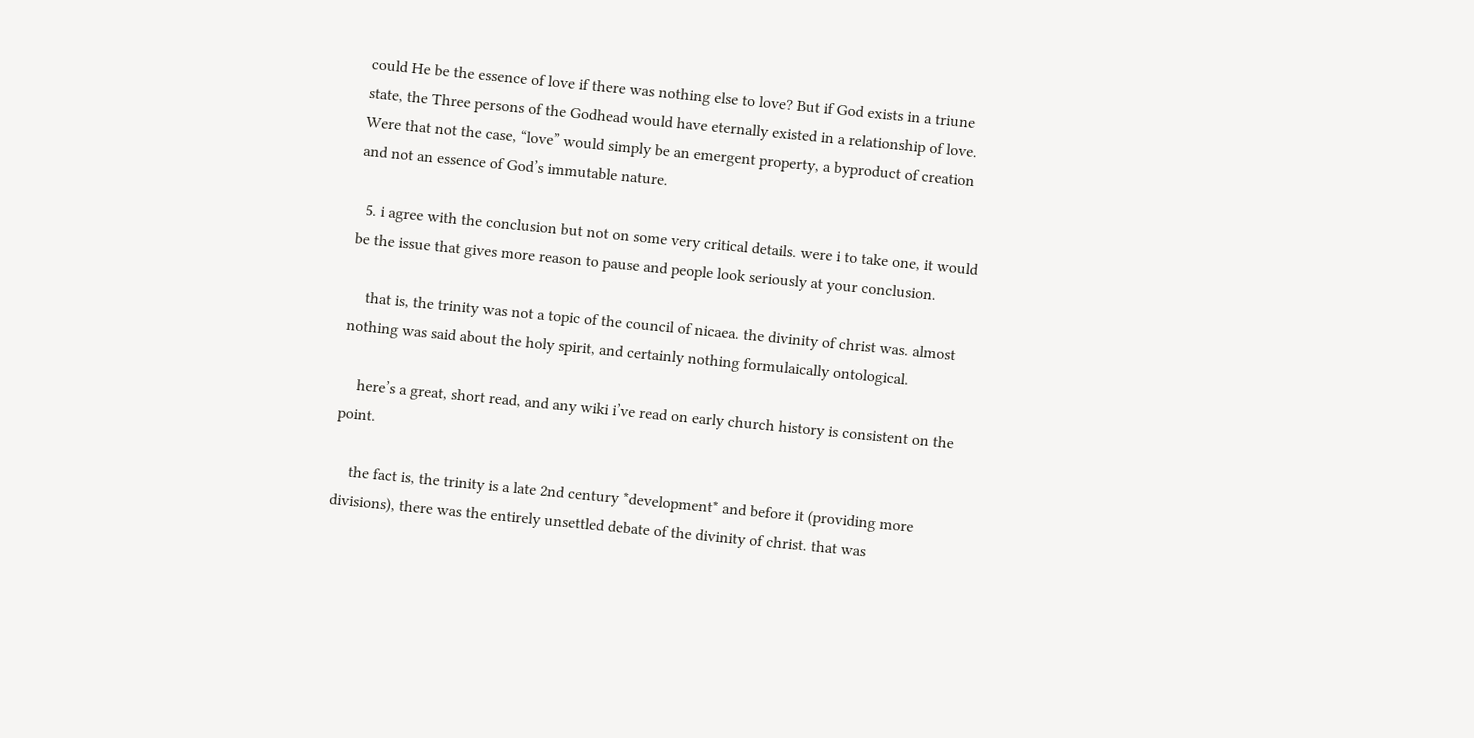could He be the essence of love if there was nothing else to love? But if God exists in a triune state, the Three persons of the Godhead would have eternally existed in a relationship of love. Were that not the case, “love” would simply be an emergent property, a byproduct of creation and not an essence of God’s immutable nature.

  5. i agree with the conclusion but not on some very critical details. were i to take one, it would be the issue that gives more reason to pause and people look seriously at your conclusion.

    that is, the trinity was not a topic of the council of nicaea. the divinity of christ was. almost nothing was said about the holy spirit, and certainly nothing formulaically ontological.

    here’s a great, short read, and any wiki i’ve read on early church history is consistent on the point.

    the fact is, the trinity is a late 2nd century *development* and before it (providing more divisions), there was the entirely unsettled debate of the divinity of christ. that was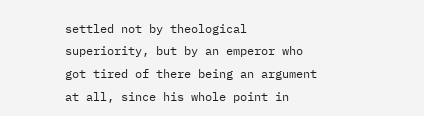settled not by theological superiority, but by an emperor who got tired of there being an argument at all, since his whole point in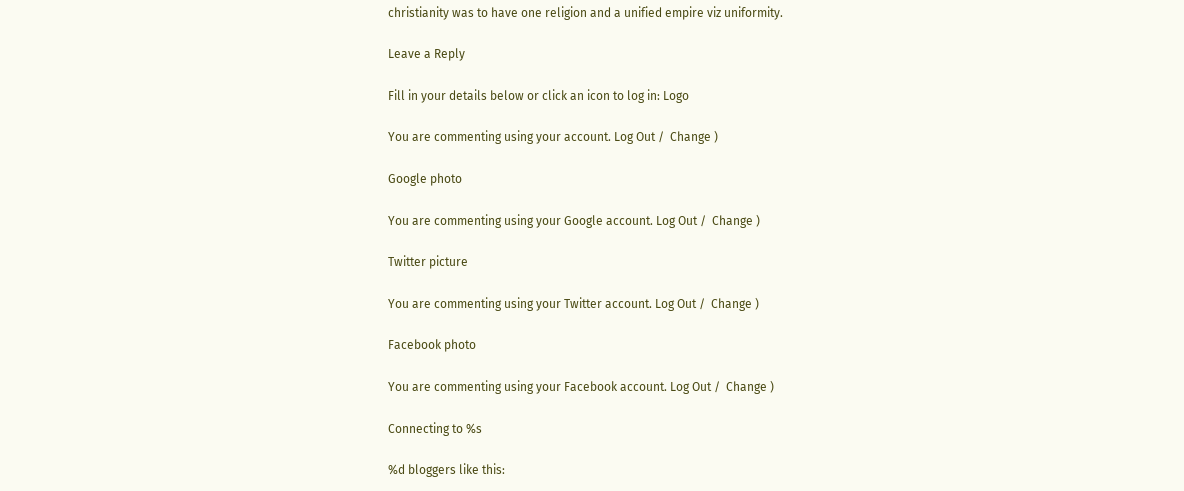christianity was to have one religion and a unified empire viz uniformity.

Leave a Reply

Fill in your details below or click an icon to log in: Logo

You are commenting using your account. Log Out /  Change )

Google photo

You are commenting using your Google account. Log Out /  Change )

Twitter picture

You are commenting using your Twitter account. Log Out /  Change )

Facebook photo

You are commenting using your Facebook account. Log Out /  Change )

Connecting to %s

%d bloggers like this: